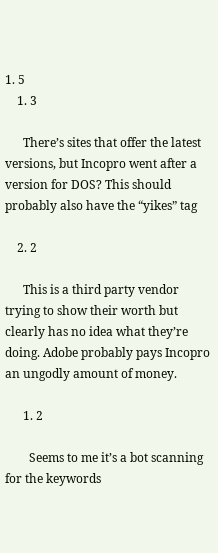1. 5
    1. 3

      There’s sites that offer the latest versions, but Incopro went after a version for DOS? This should probably also have the “yikes” tag

    2. 2

      This is a third party vendor trying to show their worth but clearly has no idea what they’re doing. Adobe probably pays Incopro an ungodly amount of money.

      1. 2

        Seems to me it’s a bot scanning for the keywords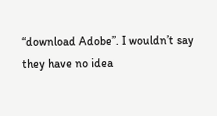“download Adobe”. I wouldn’t say they have no idea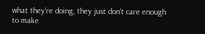what they’re doing, they just don’t care enough to make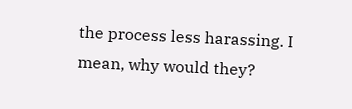the process less harassing. I mean, why would they?